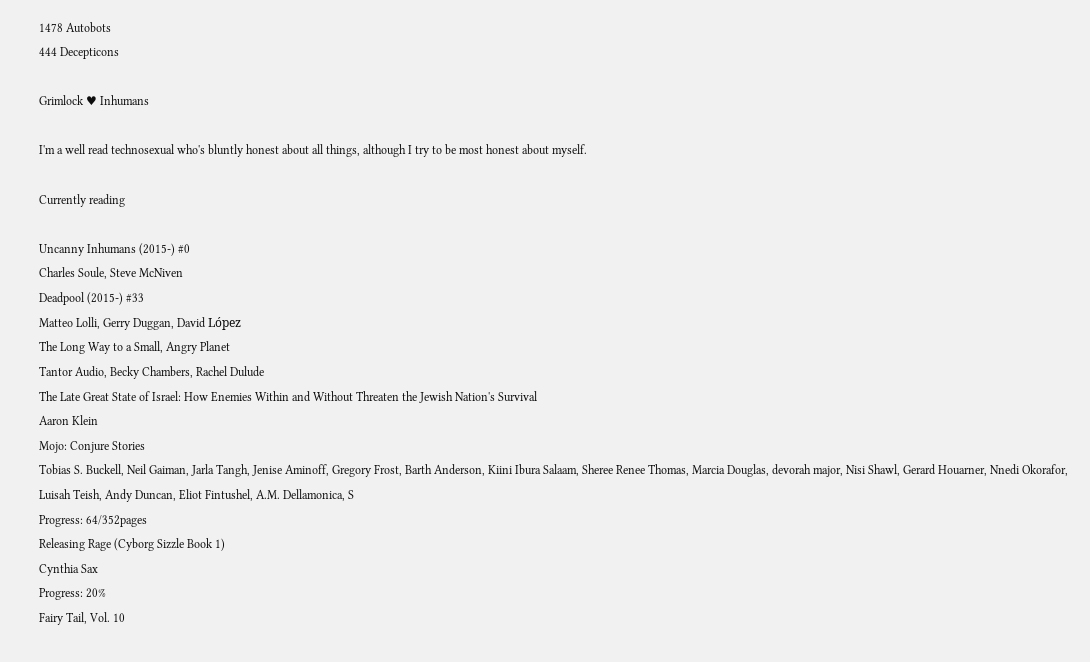1478 Autobots
444 Decepticons

Grimlock ♥ Inhumans

I'm a well read technosexual who's bluntly honest about all things, although I try to be most honest about myself.

Currently reading

Uncanny Inhumans (2015-) #0
Charles Soule, Steve McNiven
Deadpool (2015-) #33
Matteo Lolli, Gerry Duggan, David López
The Long Way to a Small, Angry Planet
Tantor Audio, Becky Chambers, Rachel Dulude
The Late Great State of Israel: How Enemies Within and Without Threaten the Jewish Nation's Survival
Aaron Klein
Mojo: Conjure Stories
Tobias S. Buckell, Neil Gaiman, Jarla Tangh, Jenise Aminoff, Gregory Frost, Barth Anderson, Kiini Ibura Salaam, Sheree Renee Thomas, Marcia Douglas, devorah major, Nisi Shawl, Gerard Houarner, Nnedi Okorafor, Luisah Teish, Andy Duncan, Eliot Fintushel, A.M. Dellamonica, S
Progress: 64/352pages
Releasing Rage (Cyborg Sizzle Book 1)
Cynthia Sax
Progress: 20%
Fairy Tail, Vol. 10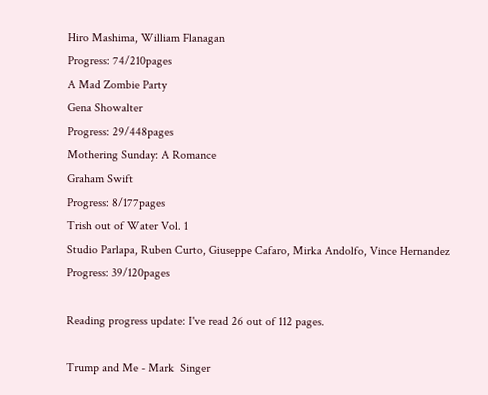Hiro Mashima, William Flanagan
Progress: 74/210pages
A Mad Zombie Party
Gena Showalter
Progress: 29/448pages
Mothering Sunday: A Romance
Graham Swift
Progress: 8/177pages
Trish out of Water Vol. 1
Studio Parlapa, Ruben Curto, Giuseppe Cafaro, Mirka Andolfo, Vince Hernandez
Progress: 39/120pages

Reading progress update: I've read 26 out of 112 pages.

Trump and Me - Mark  Singer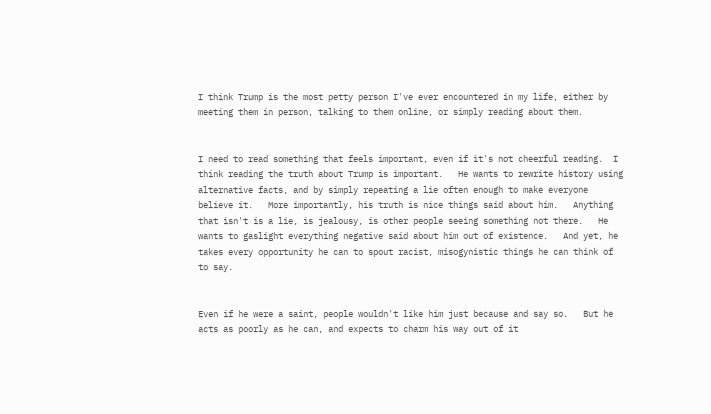I think Trump is the most petty person I've ever encountered in my life, either by meeting them in person, talking to them online, or simply reading about them.


I need to read something that feels important, even if it's not cheerful reading.  I think reading the truth about Trump is important.   He wants to rewrite history using alternative facts, and by simply repeating a lie often enough to make everyone believe it.   More importantly, his truth is nice things said about him.   Anything that isn't is a lie, is jealousy, is other people seeing something not there.   He wants to gaslight everything negative said about him out of existence.   And yet, he takes every opportunity he can to spout racist, misogynistic things he can think of to say.


Even if he were a saint, people wouldn't like him just because and say so.   But he acts as poorly as he can, and expects to charm his way out of it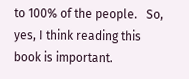to 100% of the people.   So, yes, I think reading this book is important.